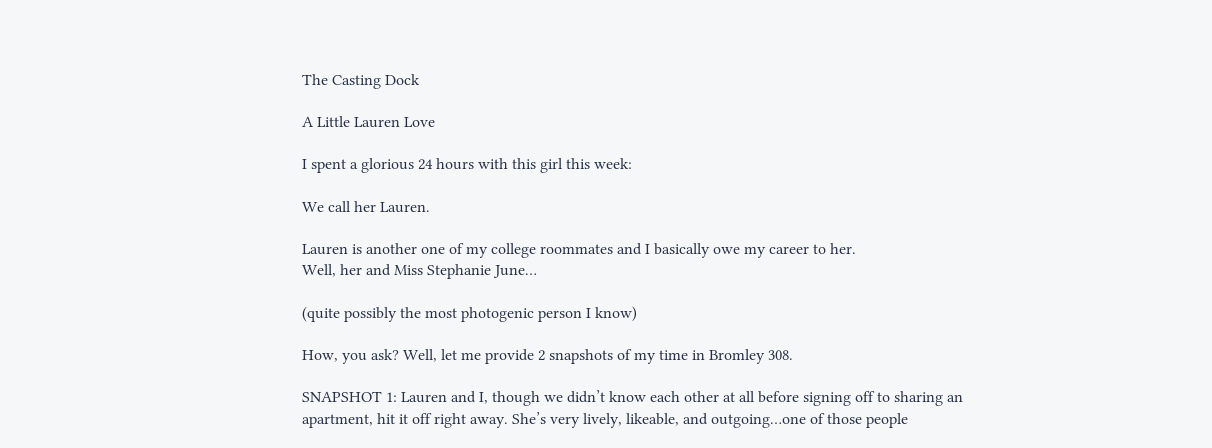The Casting Dock

A Little Lauren Love

I spent a glorious 24 hours with this girl this week:

We call her Lauren.

Lauren is another one of my college roommates and I basically owe my career to her.
Well, her and Miss Stephanie June…

(quite possibly the most photogenic person I know)

How, you ask? Well, let me provide 2 snapshots of my time in Bromley 308.

SNAPSHOT 1: Lauren and I, though we didn’t know each other at all before signing off to sharing an apartment, hit it off right away. She’s very lively, likeable, and outgoing…one of those people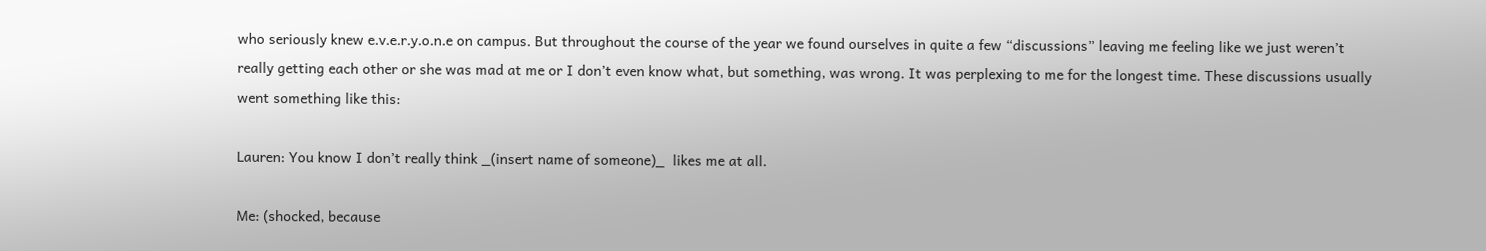who seriously knew e.v.e.r.y.o.n.e on campus. But throughout the course of the year we found ourselves in quite a few “discussions” leaving me feeling like we just weren’t really getting each other or she was mad at me or I don’t even know what, but something, was wrong. It was perplexing to me for the longest time. These discussions usually went something like this:

Lauren: You know I don’t really think _(insert name of someone)_  likes me at all.

Me: (shocked, because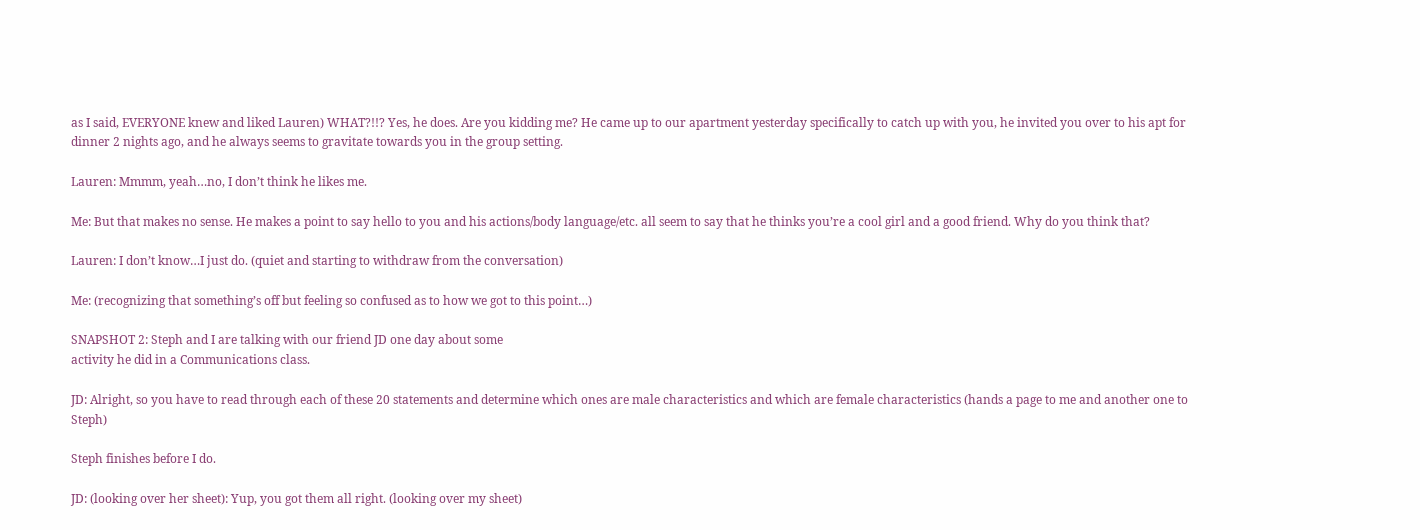as I said, EVERYONE knew and liked Lauren) WHAT?!!? Yes, he does. Are you kidding me? He came up to our apartment yesterday specifically to catch up with you, he invited you over to his apt for dinner 2 nights ago, and he always seems to gravitate towards you in the group setting.

Lauren: Mmmm, yeah…no, I don’t think he likes me.

Me: But that makes no sense. He makes a point to say hello to you and his actions/body language/etc. all seem to say that he thinks you’re a cool girl and a good friend. Why do you think that?

Lauren: I don’t know…I just do. (quiet and starting to withdraw from the conversation)

Me: (recognizing that something’s off but feeling so confused as to how we got to this point…)

SNAPSHOT 2: Steph and I are talking with our friend JD one day about some
activity he did in a Communications class.

JD: Alright, so you have to read through each of these 20 statements and determine which ones are male characteristics and which are female characteristics (hands a page to me and another one to Steph)

Steph finishes before I do.

JD: (looking over her sheet): Yup, you got them all right. (looking over my sheet)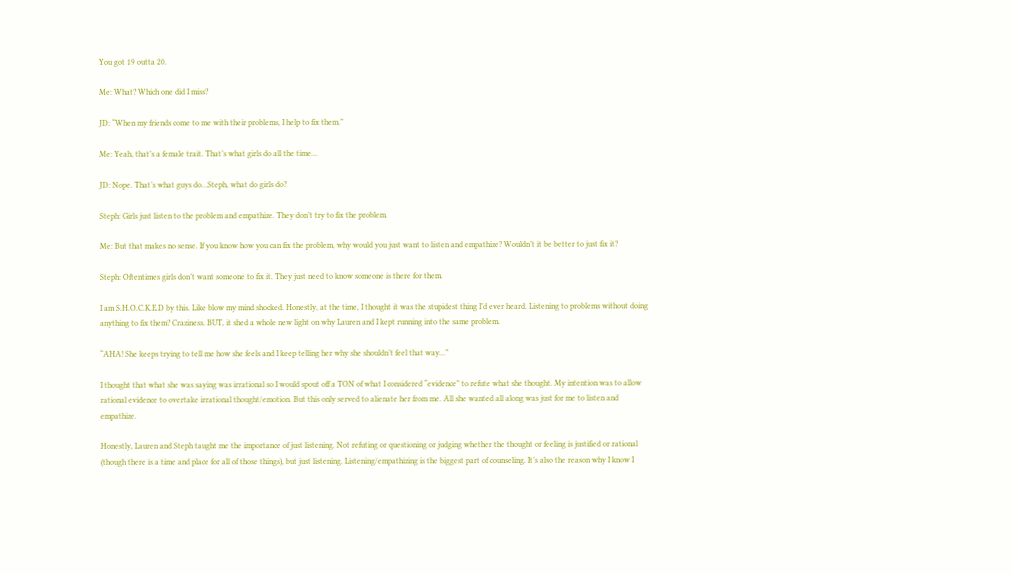You got 19 outta 20.

Me: What? Which one did I miss?

JD: “When my friends come to me with their problems, I help to fix them.”

Me: Yeah, that’s a female trait. That’s what girls do all the time…

JD: Nope. That’s what guys do…Steph, what do girls do?

Steph: Girls just listen to the problem and empathize. They don’t try to fix the problem.

Me: But that makes no sense. If you know how you can fix the problem, why would you just want to listen and empathize? Wouldn’t it be better to just fix it?

Steph: Oftentimes girls don’t want someone to fix it. They just need to know someone is there for them.

I am S.H.O.C.K.E.D by this. Like blow my mind shocked. Honestly, at the time, I thought it was the stupidest thing I’d ever heard. Listening to problems without doing anything to fix them? Craziness. BUT, it shed a whole new light on why Lauren and I kept running into the same problem.

“AHA! She keeps trying to tell me how she feels and I keep telling her why she shouldn’t feel that way…”

I thought that what she was saying was irrational so I would spout off a TON of what I considered “evidence” to refute what she thought. My intention was to allow rational evidence to overtake irrational thought/emotion. But this only served to alienate her from me. All she wanted all along was just for me to listen and empathize.

Honestly, Lauren and Steph taught me the importance of just listening. Not refuting or questioning or judging whether the thought or feeling is justified or rational (though there is a time and place for all of those things), but just listening. Listening/empathizing is the biggest part of counseling. It’s also the reason why I know I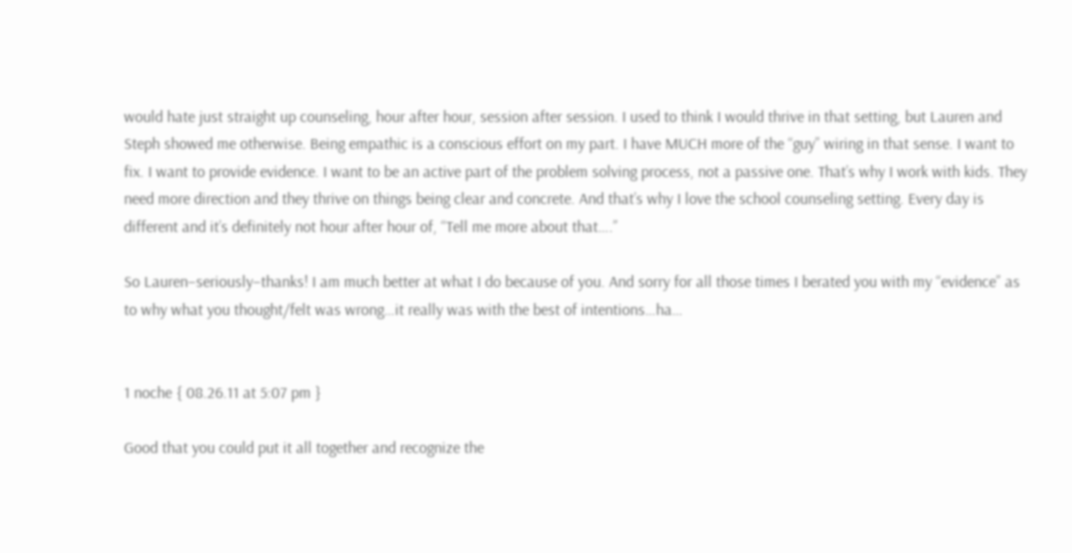would hate just straight up counseling, hour after hour, session after session. I used to think I would thrive in that setting, but Lauren and Steph showed me otherwise. Being empathic is a conscious effort on my part. I have MUCH more of the “guy” wiring in that sense. I want to fix. I want to provide evidence. I want to be an active part of the problem solving process, not a passive one. That’s why I work with kids. They need more direction and they thrive on things being clear and concrete. And that’s why I love the school counseling setting. Every day is different and it’s definitely not hour after hour of, “Tell me more about that….”

So Lauren–seriously–thanks! I am much better at what I do because of you. And sorry for all those times I berated you with my “evidence” as to why what you thought/felt was wrong…it really was with the best of intentions…ha…


1 noche { 08.26.11 at 5:07 pm }

Good that you could put it all together and recognize the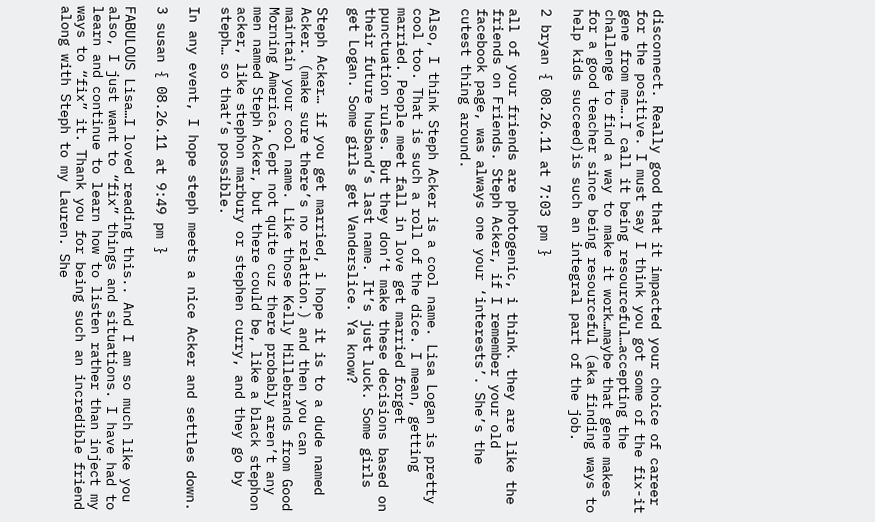disconnect. Really good that it impacted your choice of career for the positive. I must say I think you got some of the fix-it gene from me….I call it being resourceful…accepting the challenge to find a way to make it work…maybe that gene makes for a good teacher since being resourceful (aka finding ways to help kids succeed)is such an integral part of the job.

2 bryan { 08.26.11 at 7:03 pm }

all of your friends are photogenic, i think. they are like the friends on Friends. Steph Acker, if I remember your old facebook page, was always one your ‘interests’. She’s the cutest thing around.

Also, I think Steph Acker is a cool name. Lisa Logan is pretty cool too. That is such a roll of the dice. I mean, getting married. People meet fall in love get married forget punctuation rules. But they don’t make these decisions based on their future husband’s last name. It’s just luck. Some girls get Logan. Some girls get Vanderslice. Ya know?

Steph Acker… if you get married, i hope it is to a dude named Acker. (make sure there’s no relation.) and then you can maintain your cool name. Like those Kelly Hillebrands from Good Morning America. Cept not quite cuz there probably aren’t any men named Steph Acker, but there could be, like a black stephon acker, like stephon marbury or stephen curry, and they go by steph… so that’s possible.

In any event, I hope steph meets a nice Acker and settles down.

3 susan { 08.26.11 at 9:49 pm }

FABULOUS Lisa…I loved reading this.. And I am so much like you also, I just want to “fix” things and situations. I have had to learn and continue to learn how to listen rather than inject my ways to “fix” it. Thank you for being such an incredible friend along with Steph to my Lauren. She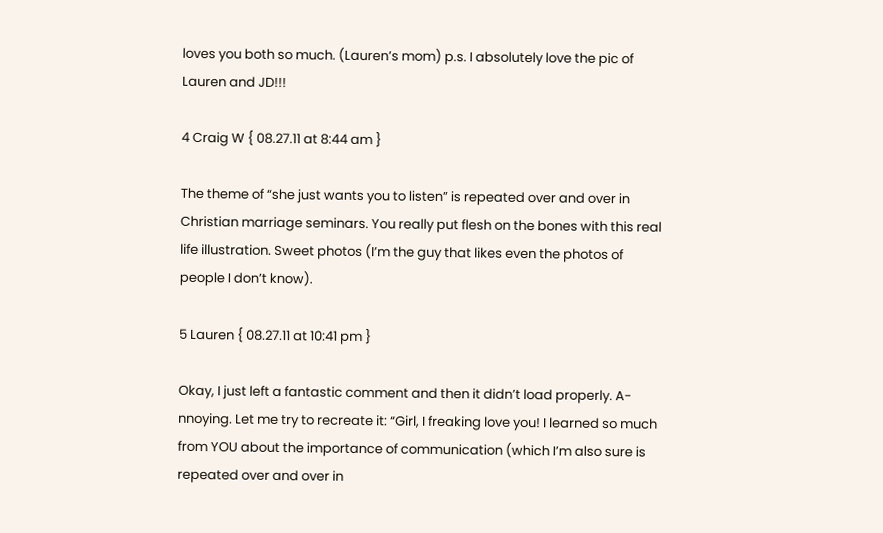loves you both so much. (Lauren’s mom) p.s. I absolutely love the pic of Lauren and JD!!!

4 Craig W { 08.27.11 at 8:44 am }

The theme of “she just wants you to listen” is repeated over and over in Christian marriage seminars. You really put flesh on the bones with this real life illustration. Sweet photos (I’m the guy that likes even the photos of people I don’t know).

5 Lauren { 08.27.11 at 10:41 pm }

Okay, I just left a fantastic comment and then it didn’t load properly. A-nnoying. Let me try to recreate it: “Girl, I freaking love you! I learned so much from YOU about the importance of communication (which I’m also sure is repeated over and over in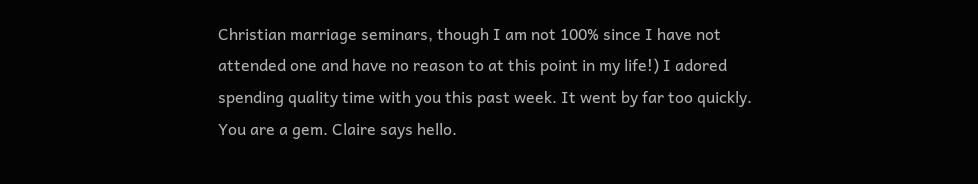Christian marriage seminars, though I am not 100% since I have not attended one and have no reason to at this point in my life!) I adored spending quality time with you this past week. It went by far too quickly. You are a gem. Claire says hello.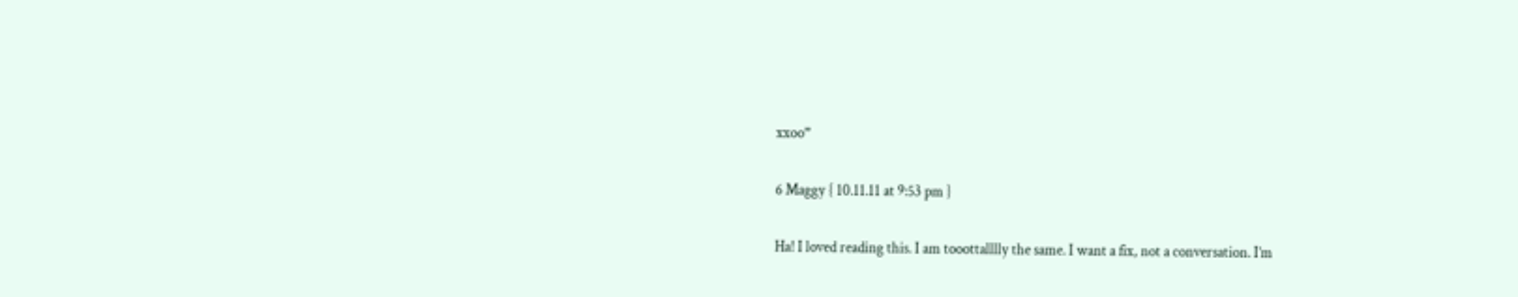xxoo”

6 Maggy { 10.11.11 at 9:53 pm }

Ha! I loved reading this. I am tooottalllly the same. I want a fix, not a conversation. I’m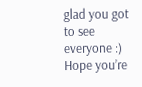glad you got to see everyone :) Hope you’re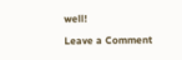well!

Leave a Comment